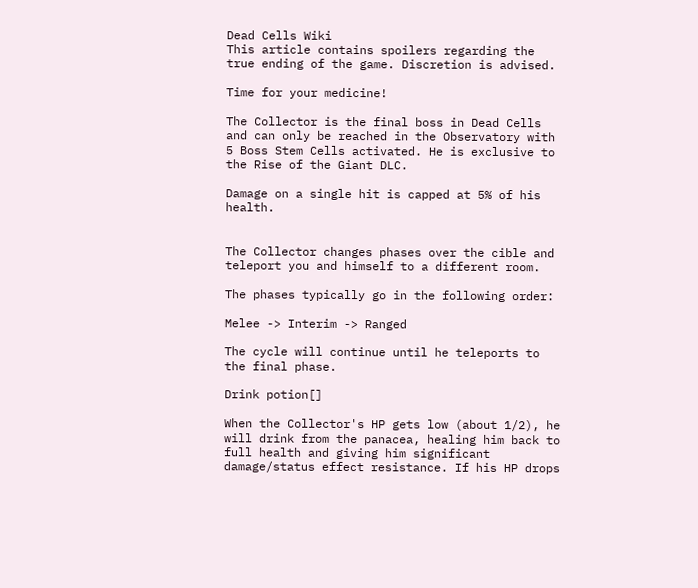Dead Cells Wiki
This article contains spoilers regarding the true ending of the game. Discretion is advised.

Time for your medicine!

The Collector is the final boss in Dead Cells and can only be reached in the Observatory with 5 Boss Stem Cells activated. He is exclusive to the Rise of the Giant DLC.

Damage on a single hit is capped at 5% of his health.


The Collector changes phases over the cible and teleport you and himself to a different room.

The phases typically go in the following order:

Melee -> Interim -> Ranged

The cycle will continue until he teleports to the final phase.

Drink potion[]

When the Collector's HP gets low (about 1/2), he will drink from the panacea, healing him back to full health and giving him significant damage/status effect resistance. If his HP drops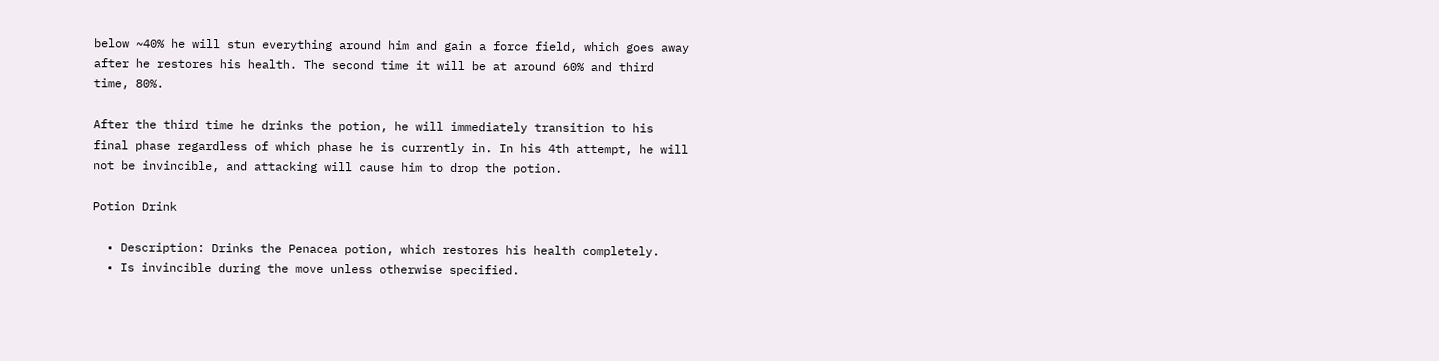below ~40% he will stun everything around him and gain a force field, which goes away after he restores his health. The second time it will be at around 60% and third time, 80%.

After the third time he drinks the potion, he will immediately transition to his final phase regardless of which phase he is currently in. In his 4th attempt, he will not be invincible, and attacking will cause him to drop the potion.

Potion Drink

  • Description: Drinks the Penacea potion, which restores his health completely.
  • Is invincible during the move unless otherwise specified.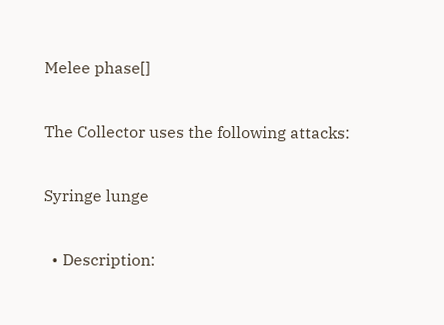Melee phase[]

The Collector uses the following attacks:

Syringe lunge

  • Description: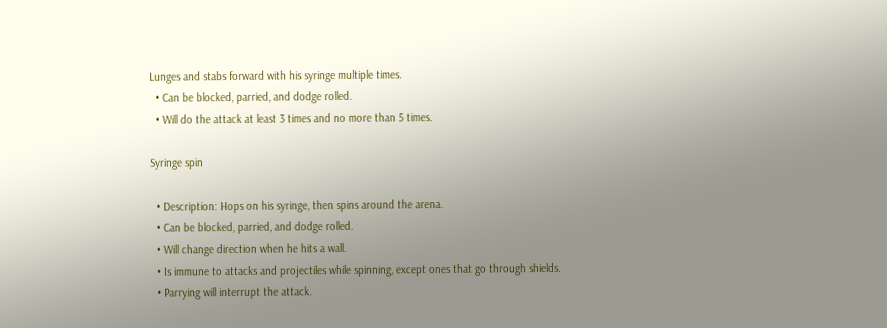Lunges and stabs forward with his syringe multiple times.
  • Can be blocked, parried, and dodge rolled.
  • Will do the attack at least 3 times and no more than 5 times.

Syringe spin

  • Description: Hops on his syringe, then spins around the arena.
  • Can be blocked, parried, and dodge rolled.
  • Will change direction when he hits a wall.
  • Is immune to attacks and projectiles while spinning, except ones that go through shields.
  • Parrying will interrupt the attack.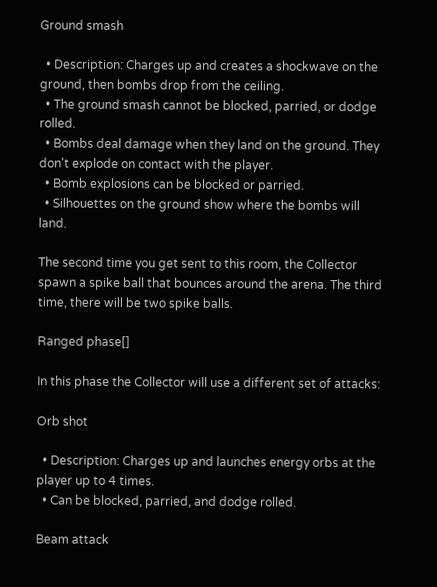Ground smash

  • Description: Charges up and creates a shockwave on the ground, then bombs drop from the ceiling.
  • The ground smash cannot be blocked, parried, or dodge rolled.
  • Bombs deal damage when they land on the ground. They don't explode on contact with the player.
  • Bomb explosions can be blocked or parried.
  • Silhouettes on the ground show where the bombs will land.

The second time you get sent to this room, the Collector spawn a spike ball that bounces around the arena. The third time, there will be two spike balls.

Ranged phase[]

In this phase the Collector will use a different set of attacks:

Orb shot

  • Description: Charges up and launches energy orbs at the player up to 4 times.
  • Can be blocked, parried, and dodge rolled.

Beam attack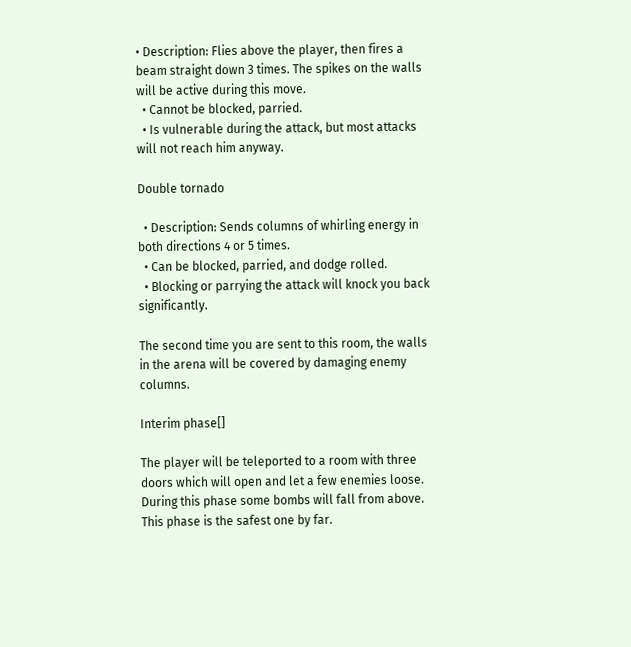• Description: Flies above the player, then fires a beam straight down 3 times. The spikes on the walls will be active during this move.
  • Cannot be blocked, parried.
  • Is vulnerable during the attack, but most attacks will not reach him anyway.

Double tornado

  • Description: Sends columns of whirling energy in both directions 4 or 5 times.
  • Can be blocked, parried, and dodge rolled.
  • Blocking or parrying the attack will knock you back significantly.

The second time you are sent to this room, the walls in the arena will be covered by damaging enemy columns.

Interim phase[]

The player will be teleported to a room with three doors which will open and let a few enemies loose. During this phase some bombs will fall from above. This phase is the safest one by far.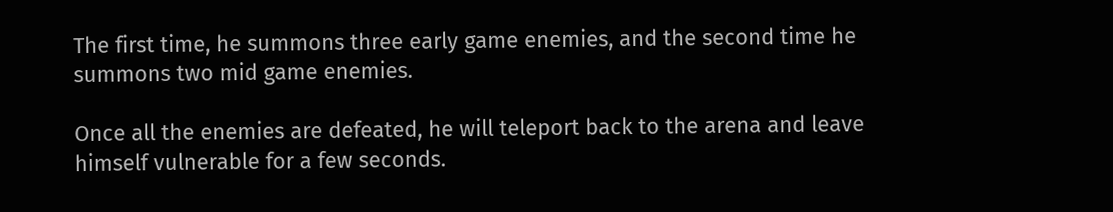The first time, he summons three early game enemies, and the second time he summons two mid game enemies.

Once all the enemies are defeated, he will teleport back to the arena and leave himself vulnerable for a few seconds.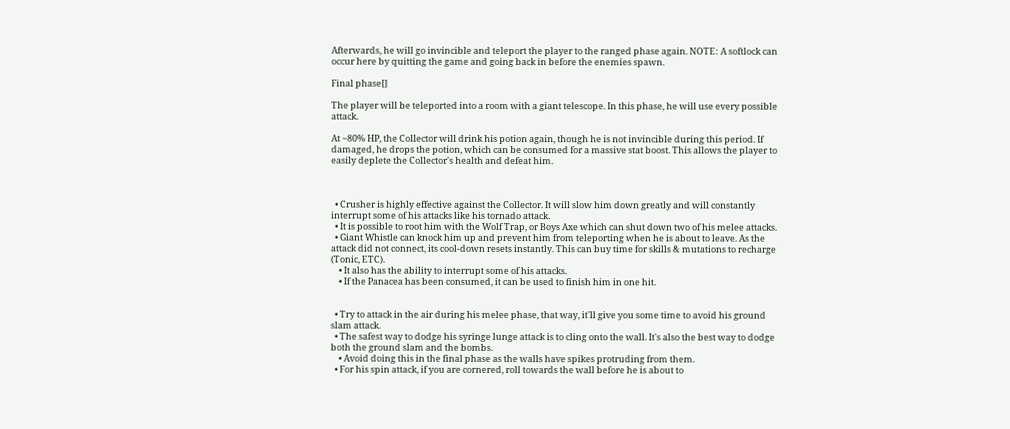Afterwards, he will go invincible and teleport the player to the ranged phase again. NOTE: A softlock can occur here by quitting the game and going back in before the enemies spawn.

Final phase[]

The player will be teleported into a room with a giant telescope. In this phase, he will use every possible attack.

At ~80% HP, the Collector will drink his potion again, though he is not invincible during this period. If damaged, he drops the potion, which can be consumed for a massive stat boost. This allows the player to easily deplete the Collector's health and defeat him.



  • Crusher is highly effective against the Collector. It will slow him down greatly and will constantly interrupt some of his attacks like his tornado attack.
  • It is possible to root him with the Wolf Trap, or Boys Axe which can shut down two of his melee attacks.
  • Giant Whistle can knock him up and prevent him from teleporting when he is about to leave. As the attack did not connect, its cool-down resets instantly. This can buy time for skills & mutations to recharge (Tonic, ETC).
    • It also has the ability to interrupt some of his attacks.
    • If the Panacea has been consumed, it can be used to finish him in one hit.


  • Try to attack in the air during his melee phase, that way, it'll give you some time to avoid his ground slam attack.
  • The safest way to dodge his syringe lunge attack is to cling onto the wall. It's also the best way to dodge both the ground slam and the bombs.
    • Avoid doing this in the final phase as the walls have spikes protruding from them.
  • For his spin attack, if you are cornered, roll towards the wall before he is about to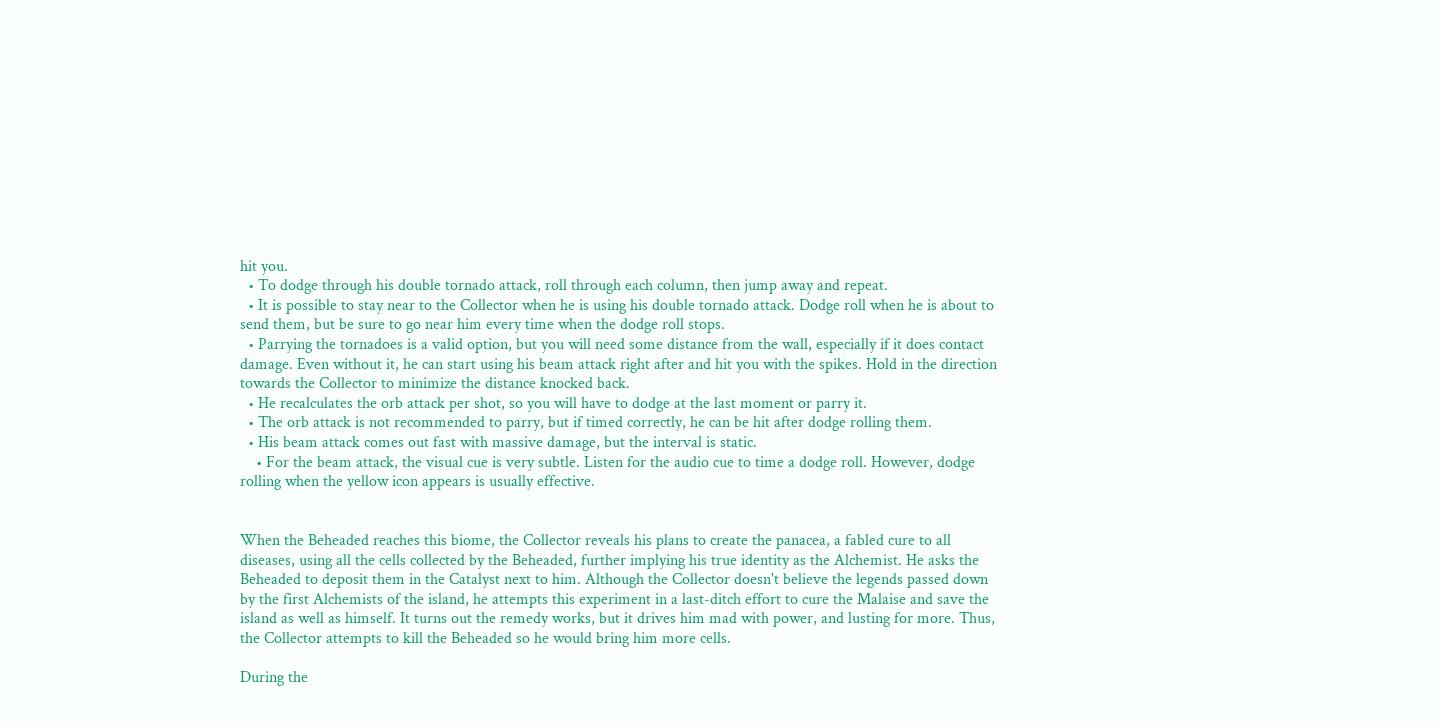hit you.
  • To dodge through his double tornado attack, roll through each column, then jump away and repeat.
  • It is possible to stay near to the Collector when he is using his double tornado attack. Dodge roll when he is about to send them, but be sure to go near him every time when the dodge roll stops.
  • Parrying the tornadoes is a valid option, but you will need some distance from the wall, especially if it does contact damage. Even without it, he can start using his beam attack right after and hit you with the spikes. Hold in the direction towards the Collector to minimize the distance knocked back.
  • He recalculates the orb attack per shot, so you will have to dodge at the last moment or parry it.
  • The orb attack is not recommended to parry, but if timed correctly, he can be hit after dodge rolling them.
  • His beam attack comes out fast with massive damage, but the interval is static.
    • For the beam attack, the visual cue is very subtle. Listen for the audio cue to time a dodge roll. However, dodge rolling when the yellow icon appears is usually effective.


When the Beheaded reaches this biome, the Collector reveals his plans to create the panacea, a fabled cure to all diseases, using all the cells collected by the Beheaded, further implying his true identity as the Alchemist. He asks the Beheaded to deposit them in the Catalyst next to him. Although the Collector doesn't believe the legends passed down by the first Alchemists of the island, he attempts this experiment in a last-ditch effort to cure the Malaise and save the island as well as himself. It turns out the remedy works, but it drives him mad with power, and lusting for more. Thus, the Collector attempts to kill the Beheaded so he would bring him more cells.

During the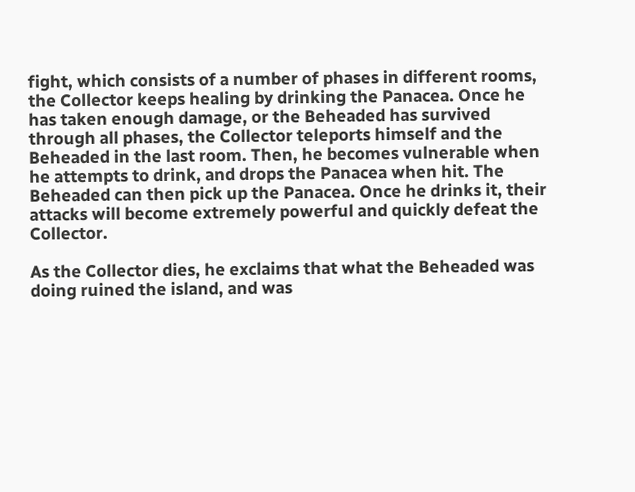fight, which consists of a number of phases in different rooms, the Collector keeps healing by drinking the Panacea. Once he has taken enough damage, or the Beheaded has survived through all phases, the Collector teleports himself and the Beheaded in the last room. Then, he becomes vulnerable when he attempts to drink, and drops the Panacea when hit. The Beheaded can then pick up the Panacea. Once he drinks it, their attacks will become extremely powerful and quickly defeat the Collector.

As the Collector dies, he exclaims that what the Beheaded was doing ruined the island, and was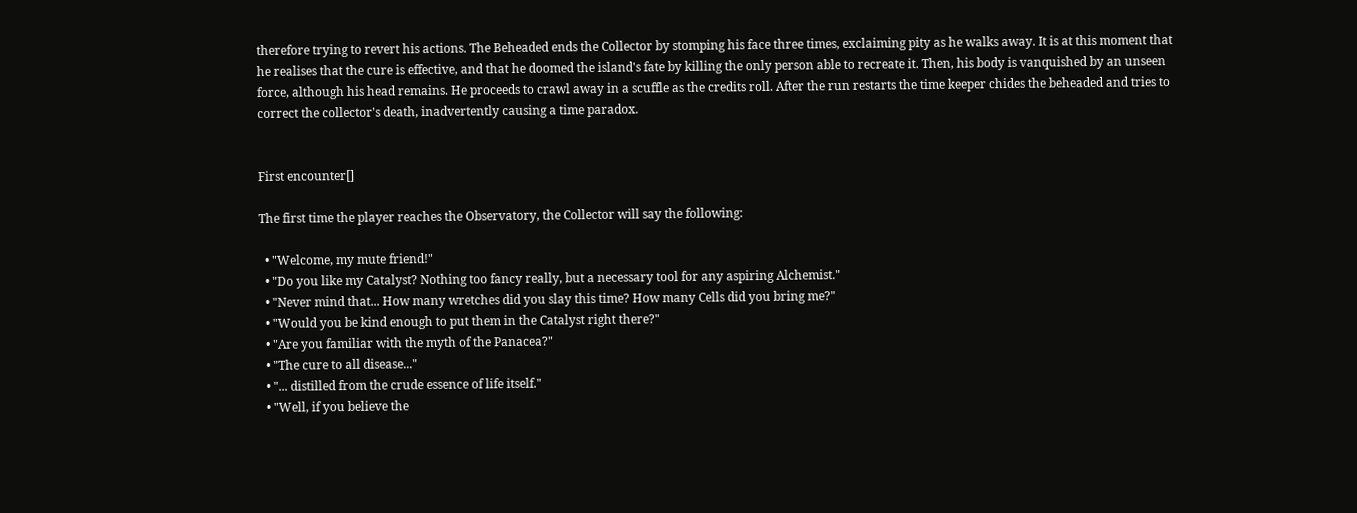therefore trying to revert his actions. The Beheaded ends the Collector by stomping his face three times, exclaiming pity as he walks away. It is at this moment that he realises that the cure is effective, and that he doomed the island's fate by killing the only person able to recreate it. Then, his body is vanquished by an unseen force, although his head remains. He proceeds to crawl away in a scuffle as the credits roll. After the run restarts the time keeper chides the beheaded and tries to correct the collector's death, inadvertently causing a time paradox.


First encounter[]

The first time the player reaches the Observatory, the Collector will say the following:

  • "Welcome, my mute friend!"
  • "Do you like my Catalyst? Nothing too fancy really, but a necessary tool for any aspiring Alchemist."
  • "Never mind that... How many wretches did you slay this time? How many Cells did you bring me?"
  • "Would you be kind enough to put them in the Catalyst right there?"
  • "Are you familiar with the myth of the Panacea?"
  • "The cure to all disease..."
  • "... distilled from the crude essence of life itself."
  • "Well, if you believe the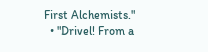First Alchemists."
  • "Drivel! From a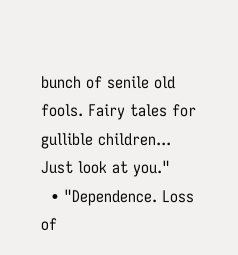bunch of senile old fools. Fairy tales for gullible children... Just look at you."
  • "Dependence. Loss of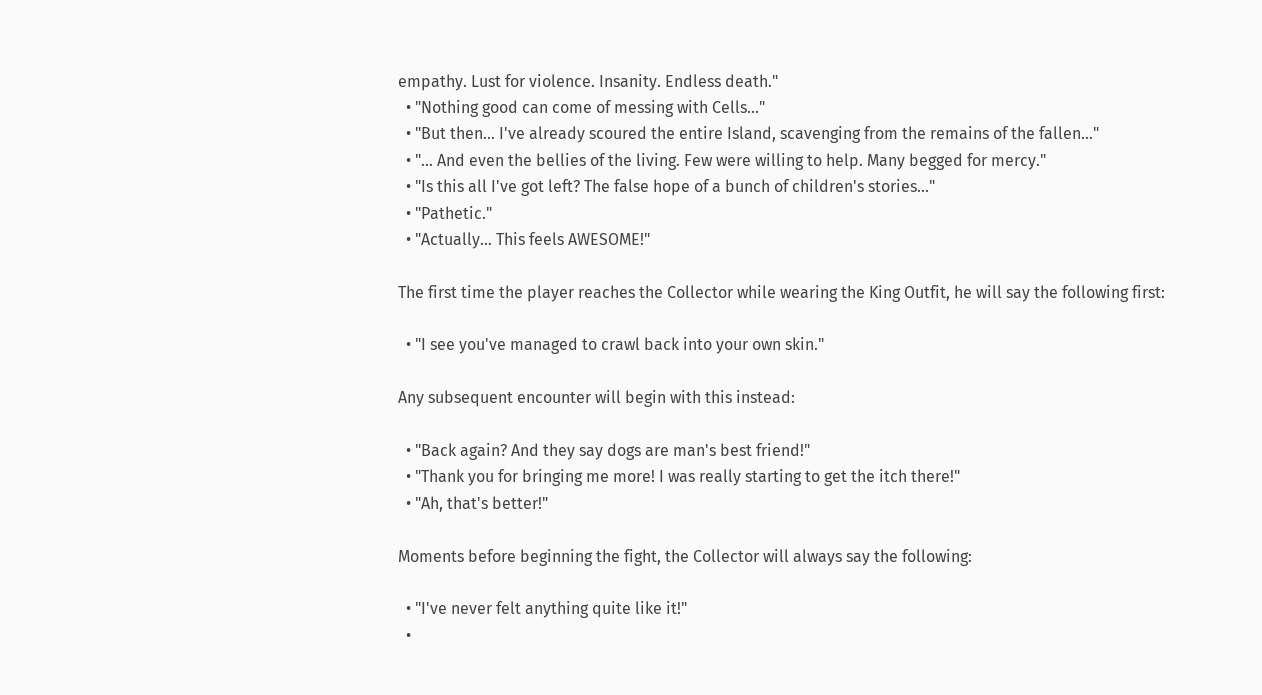empathy. Lust for violence. Insanity. Endless death."
  • "Nothing good can come of messing with Cells..."
  • "But then... I've already scoured the entire Island, scavenging from the remains of the fallen..."
  • "... And even the bellies of the living. Few were willing to help. Many begged for mercy."
  • "Is this all I've got left? The false hope of a bunch of children's stories..."
  • "Pathetic."
  • "Actually... This feels AWESOME!"

The first time the player reaches the Collector while wearing the King Outfit, he will say the following first:

  • "I see you've managed to crawl back into your own skin."

Any subsequent encounter will begin with this instead:

  • "Back again? And they say dogs are man's best friend!"
  • "Thank you for bringing me more! I was really starting to get the itch there!"
  • "Ah, that's better!"

Moments before beginning the fight, the Collector will always say the following:

  • "I've never felt anything quite like it!"
  •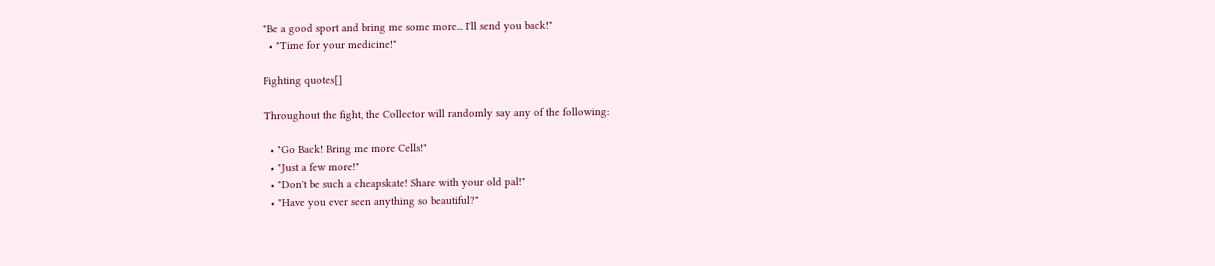"Be a good sport and bring me some more... I'll send you back!"
  • "Time for your medicine!"

Fighting quotes[]

Throughout the fight, the Collector will randomly say any of the following:

  • "Go Back! Bring me more Cells!"
  • "Just a few more!"
  • "Don't be such a cheapskate! Share with your old pal!"
  • "Have you ever seen anything so beautiful?"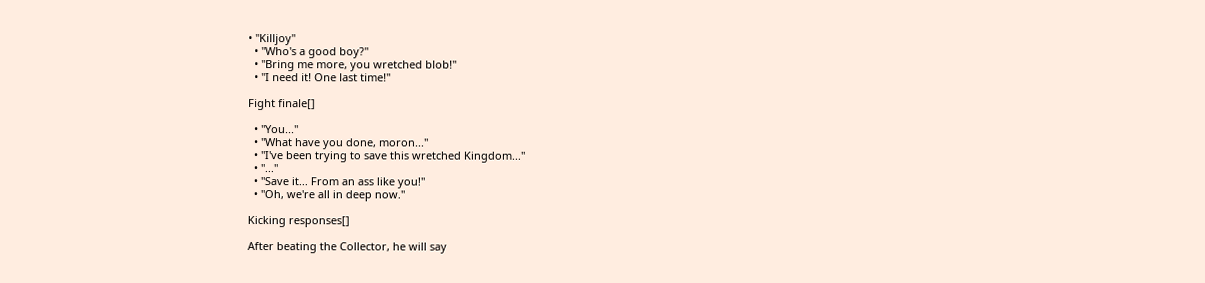• "Killjoy"
  • "Who's a good boy?"
  • "Bring me more, you wretched blob!"
  • "I need it! One last time!"

Fight finale[]

  • "You..."
  • "What have you done, moron..."
  • "I've been trying to save this wretched Kingdom..."
  • "..."
  • "Save it... From an ass like you!"
  • "Oh, we're all in deep now."

Kicking responses[]

After beating the Collector, he will say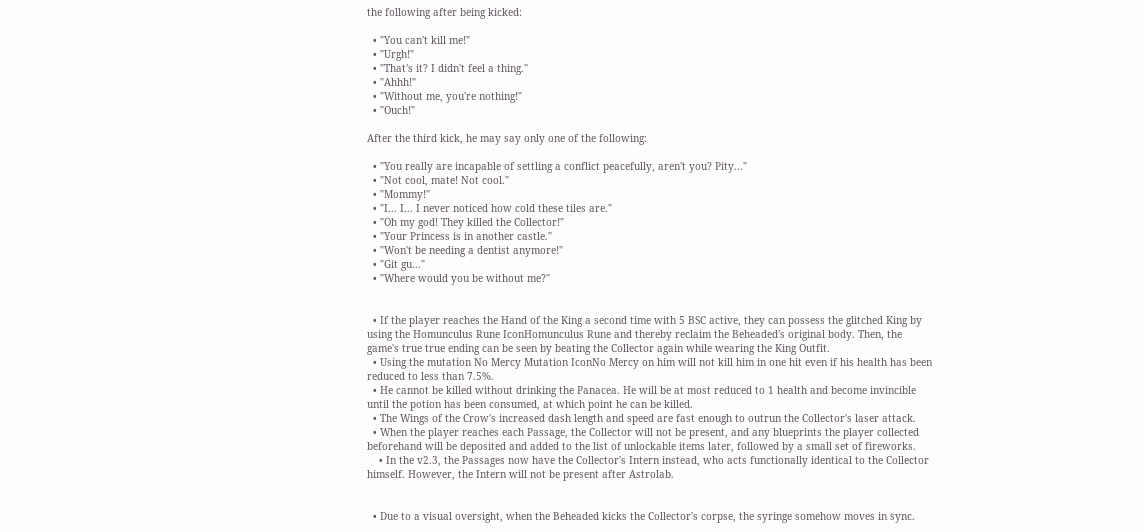the following after being kicked:

  • "You can't kill me!"
  • "Urgh!"
  • "That's it? I didn't feel a thing."
  • "Ahhh!"
  • "Without me, you're nothing!"
  • "Ouch!"

After the third kick, he may say only one of the following:

  • "You really are incapable of settling a conflict peacefully, aren't you? Pity..."
  • "Not cool, mate! Not cool."
  • "Mommy!"
  • "I... I... I never noticed how cold these tiles are."
  • "Oh my god! They killed the Collector!"
  • "Your Princess is in another castle."
  • "Won't be needing a dentist anymore!"
  • "Git gu..."
  • "Where would you be without me?"


  • If the player reaches the Hand of the King a second time with 5 BSC active, they can possess the glitched King by using the Homunculus Rune IconHomunculus Rune and thereby reclaim the Beheaded's original body. Then, the game's true true ending can be seen by beating the Collector again while wearing the King Outfit.
  • Using the mutation No Mercy Mutation IconNo Mercy on him will not kill him in one hit even if his health has been reduced to less than 7.5%.
  • He cannot be killed without drinking the Panacea. He will be at most reduced to 1 health and become invincible until the potion has been consumed, at which point he can be killed.
  • The Wings of the Crow's increased dash length and speed are fast enough to outrun the Collector's laser attack.
  • When the player reaches each Passage, the Collector will not be present, and any blueprints the player collected beforehand will be deposited and added to the list of unlockable items later, followed by a small set of fireworks.
    • In the v2.3, the Passages now have the Collector's Intern instead, who acts functionally identical to the Collector himself. However, the Intern will not be present after Astrolab.


  • Due to a visual oversight, when the Beheaded kicks the Collector's corpse, the syringe somehow moves in sync.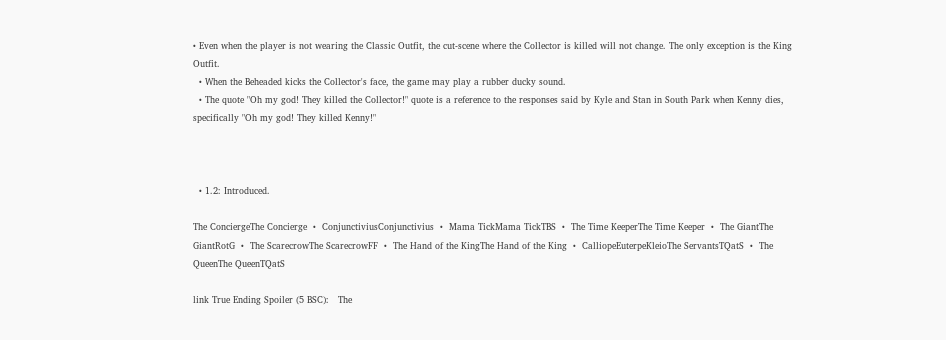• Even when the player is not wearing the Classic Outfit, the cut-scene where the Collector is killed will not change. The only exception is the King Outfit.
  • When the Beheaded kicks the Collector's face, the game may play a rubber ducky sound.
  • The quote "Oh my god! They killed the Collector!" quote is a reference to the responses said by Kyle and Stan in South Park when Kenny dies, specifically "Oh my god! They killed Kenny!"



  • 1.2: Introduced.

The ConciergeThe Concierge  •  ConjunctiviusConjunctivius  •  Mama TickMama TickTBS  •  The Time KeeperThe Time Keeper  •  The GiantThe GiantRotG  •  The ScarecrowThe ScarecrowFF  •  The Hand of the KingThe Hand of the King  •  CalliopeEuterpeKleioThe ServantsTQatS  •  The QueenThe QueenTQatS

link True Ending Spoiler (5 BSC):   The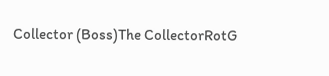Collector (Boss)The CollectorRotG